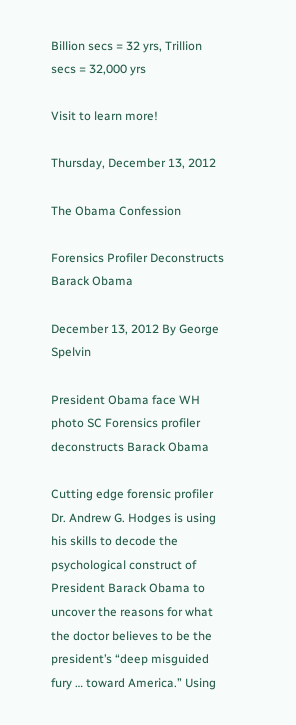Billion secs = 32 yrs, Trillion secs = 32,000 yrs

Visit to learn more!

Thursday, December 13, 2012

The Obama Confession

Forensics Profiler Deconstructs Barack Obama

December 13, 2012 By George Spelvin

President Obama face WH photo SC Forensics profiler deconstructs Barack Obama

Cutting edge forensic profiler Dr. Andrew G. Hodges is using his skills to decode the psychological construct of President Barack Obama to uncover the reasons for what the doctor believes to be the president’s “deep misguided fury … toward America.” Using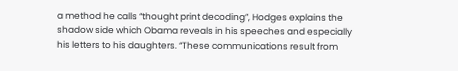a method he calls “thought print decoding”, Hodges explains the shadow side which Obama reveals in his speeches and especially his letters to his daughters. “These communications result from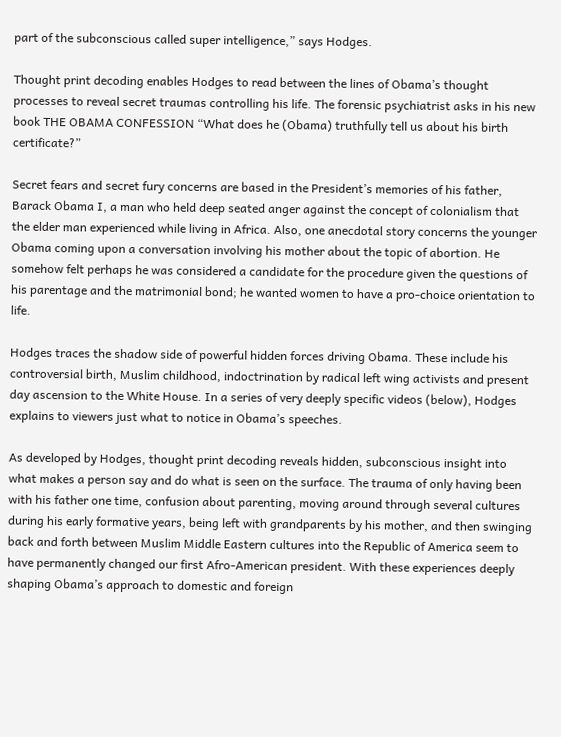part of the subconscious called super intelligence,” says Hodges.

Thought print decoding enables Hodges to read between the lines of Obama’s thought processes to reveal secret traumas controlling his life. The forensic psychiatrist asks in his new book THE OBAMA CONFESSION “What does he (Obama) truthfully tell us about his birth certificate?”

Secret fears and secret fury concerns are based in the President’s memories of his father, Barack Obama I, a man who held deep seated anger against the concept of colonialism that the elder man experienced while living in Africa. Also, one anecdotal story concerns the younger Obama coming upon a conversation involving his mother about the topic of abortion. He somehow felt perhaps he was considered a candidate for the procedure given the questions of his parentage and the matrimonial bond; he wanted women to have a pro-choice orientation to life.

Hodges traces the shadow side of powerful hidden forces driving Obama. These include his controversial birth, Muslim childhood, indoctrination by radical left wing activists and present day ascension to the White House. In a series of very deeply specific videos (below), Hodges explains to viewers just what to notice in Obama’s speeches.

As developed by Hodges, thought print decoding reveals hidden, subconscious insight into what makes a person say and do what is seen on the surface. The trauma of only having been with his father one time, confusion about parenting, moving around through several cultures during his early formative years, being left with grandparents by his mother, and then swinging back and forth between Muslim Middle Eastern cultures into the Republic of America seem to have permanently changed our first Afro-American president. With these experiences deeply shaping Obama’s approach to domestic and foreign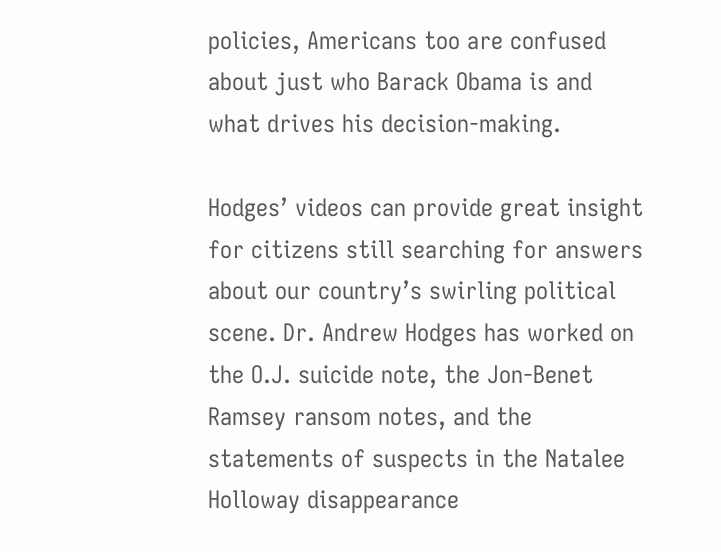policies, Americans too are confused about just who Barack Obama is and what drives his decision-making.

Hodges’ videos can provide great insight for citizens still searching for answers about our country’s swirling political scene. Dr. Andrew Hodges has worked on the O.J. suicide note, the Jon-Benet Ramsey ransom notes, and the statements of suspects in the Natalee Holloway disappearance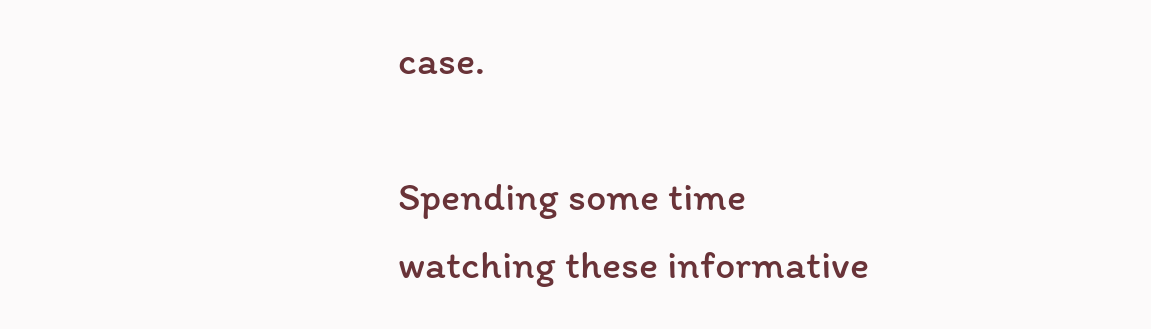case.

Spending some time watching these informative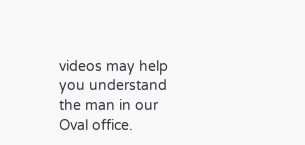videos may help you understand the man in our Oval office.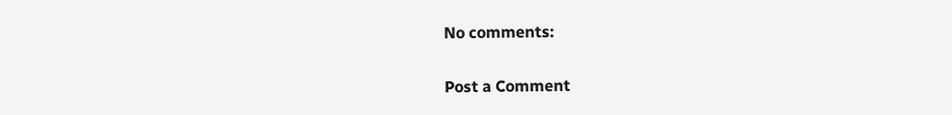No comments:

Post a Comment